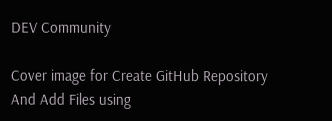DEV Community

Cover image for Create GitHub Repository And Add Files using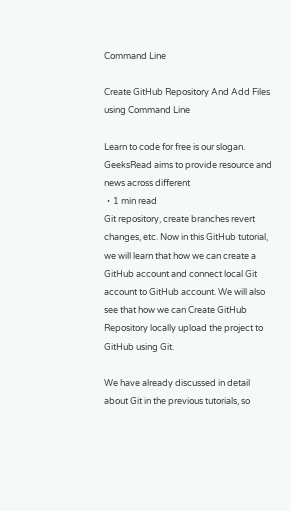Command Line

Create GitHub Repository And Add Files using Command Line

Learn to code for free is our slogan. GeeksRead aims to provide resource and news across different
・1 min read
Git repository, create branches revert changes, etc. Now in this GitHub tutorial, we will learn that how we can create a GitHub account and connect local Git account to GitHub account. We will also see that how we can Create GitHub Repository locally upload the project to GitHub using Git.

We have already discussed in detail about Git in the previous tutorials, so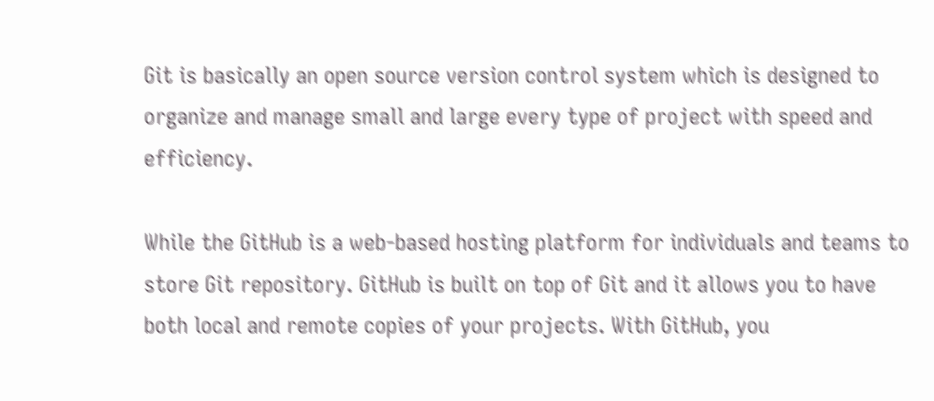Git is basically an open source version control system which is designed to organize and manage small and large every type of project with speed and efficiency.

While the GitHub is a web-based hosting platform for individuals and teams to store Git repository. GitHub is built on top of Git and it allows you to have both local and remote copies of your projects. With GitHub, you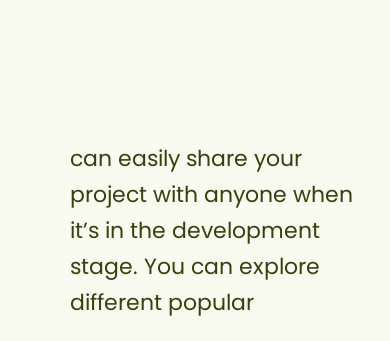can easily share your project with anyone when it’s in the development stage. You can explore different popular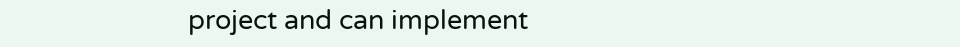project and can implement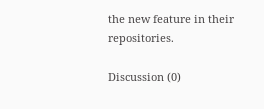the new feature in their repositories.

Discussion (0)